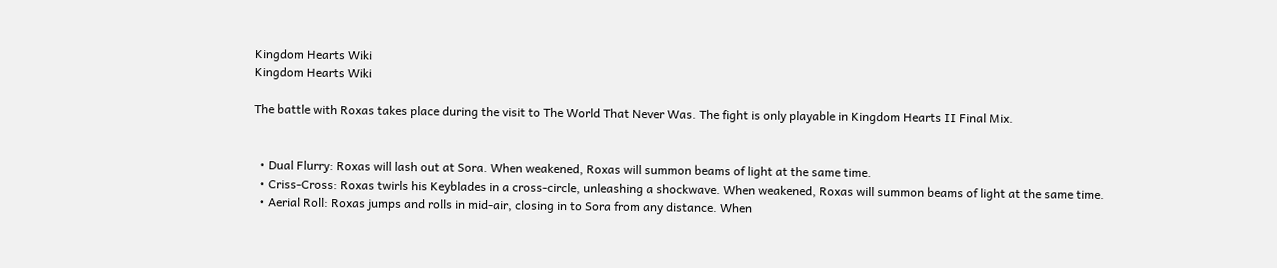Kingdom Hearts Wiki
Kingdom Hearts Wiki

The battle with Roxas takes place during the visit to The World That Never Was. The fight is only playable in Kingdom Hearts II Final Mix.


  • Dual Flurry: Roxas will lash out at Sora. When weakened, Roxas will summon beams of light at the same time.
  • Criss-Cross: Roxas twirls his Keyblades in a cross-circle, unleashing a shockwave. When weakened, Roxas will summon beams of light at the same time.
  • Aerial Roll: Roxas jumps and rolls in mid-air, closing in to Sora from any distance. When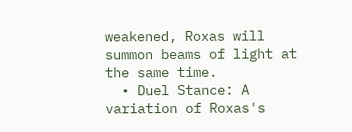weakened, Roxas will summon beams of light at the same time.
  • Duel Stance: A variation of Roxas's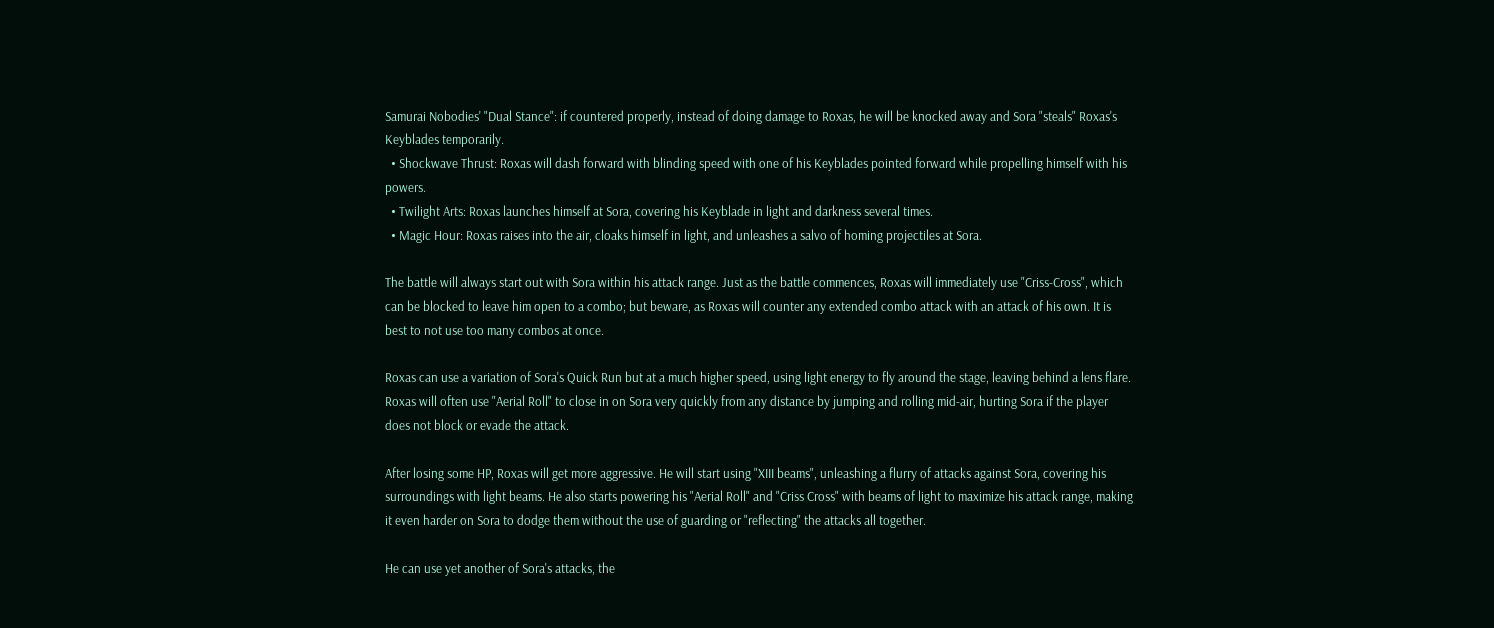Samurai Nobodies' "Dual Stance": if countered properly, instead of doing damage to Roxas, he will be knocked away and Sora "steals" Roxas's Keyblades temporarily.
  • Shockwave Thrust: Roxas will dash forward with blinding speed with one of his Keyblades pointed forward while propelling himself with his powers.
  • Twilight Arts: Roxas launches himself at Sora, covering his Keyblade in light and darkness several times.
  • Magic Hour: Roxas raises into the air, cloaks himself in light, and unleashes a salvo of homing projectiles at Sora.

The battle will always start out with Sora within his attack range. Just as the battle commences, Roxas will immediately use "Criss-Cross", which can be blocked to leave him open to a combo; but beware, as Roxas will counter any extended combo attack with an attack of his own. It is best to not use too many combos at once.

Roxas can use a variation of Sora's Quick Run but at a much higher speed, using light energy to fly around the stage, leaving behind a lens flare. Roxas will often use "Aerial Roll" to close in on Sora very quickly from any distance by jumping and rolling mid-air, hurting Sora if the player does not block or evade the attack.

After losing some HP, Roxas will get more aggressive. He will start using "XIII beams", unleashing a flurry of attacks against Sora, covering his surroundings with light beams. He also starts powering his "Aerial Roll" and "Criss Cross" with beams of light to maximize his attack range, making it even harder on Sora to dodge them without the use of guarding or "reflecting" the attacks all together.

He can use yet another of Sora's attacks, the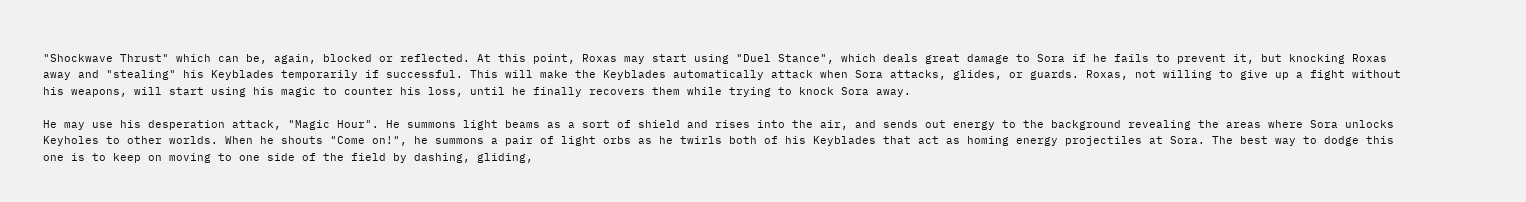"Shockwave Thrust" which can be, again, blocked or reflected. At this point, Roxas may start using "Duel Stance", which deals great damage to Sora if he fails to prevent it, but knocking Roxas away and "stealing" his Keyblades temporarily if successful. This will make the Keyblades automatically attack when Sora attacks, glides, or guards. Roxas, not willing to give up a fight without his weapons, will start using his magic to counter his loss, until he finally recovers them while trying to knock Sora away.

He may use his desperation attack, "Magic Hour". He summons light beams as a sort of shield and rises into the air, and sends out energy to the background revealing the areas where Sora unlocks Keyholes to other worlds. When he shouts "Come on!", he summons a pair of light orbs as he twirls both of his Keyblades that act as homing energy projectiles at Sora. The best way to dodge this one is to keep on moving to one side of the field by dashing, gliding,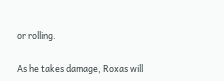or rolling.

As he takes damage, Roxas will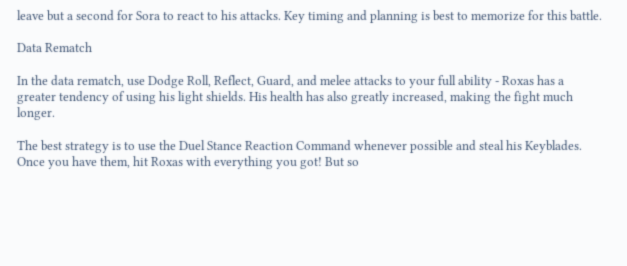leave but a second for Sora to react to his attacks. Key timing and planning is best to memorize for this battle.

Data Rematch

In the data rematch, use Dodge Roll, Reflect, Guard, and melee attacks to your full ability - Roxas has a greater tendency of using his light shields. His health has also greatly increased, making the fight much longer.

The best strategy is to use the Duel Stance Reaction Command whenever possible and steal his Keyblades. Once you have them, hit Roxas with everything you got! But so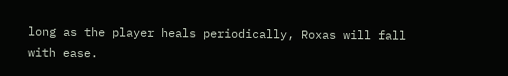long as the player heals periodically, Roxas will fall with ease.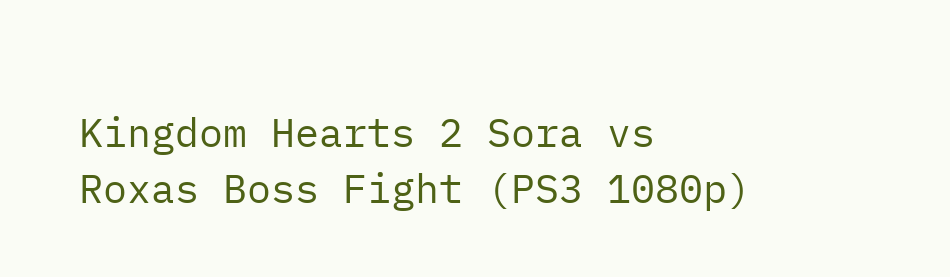Kingdom Hearts 2 Sora vs Roxas Boss Fight (PS3 1080p)